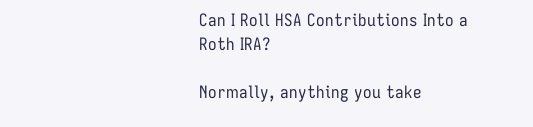Can I Roll HSA Contributions Into a Roth IRA?

Normally, anything you take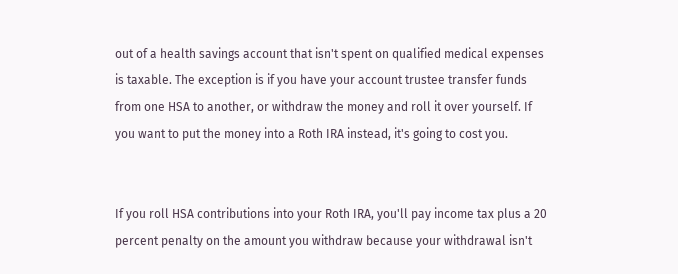out of a health savings account that isn't spent on qualified medical expenses is taxable. The exception is if you have your account trustee transfer funds from one HSA to another, or withdraw the money and roll it over yourself. If you want to put the money into a Roth IRA instead, it's going to cost you.


If you roll HSA contributions into your Roth IRA, you'll pay income tax plus a 20 percent penalty on the amount you withdraw because your withdrawal isn't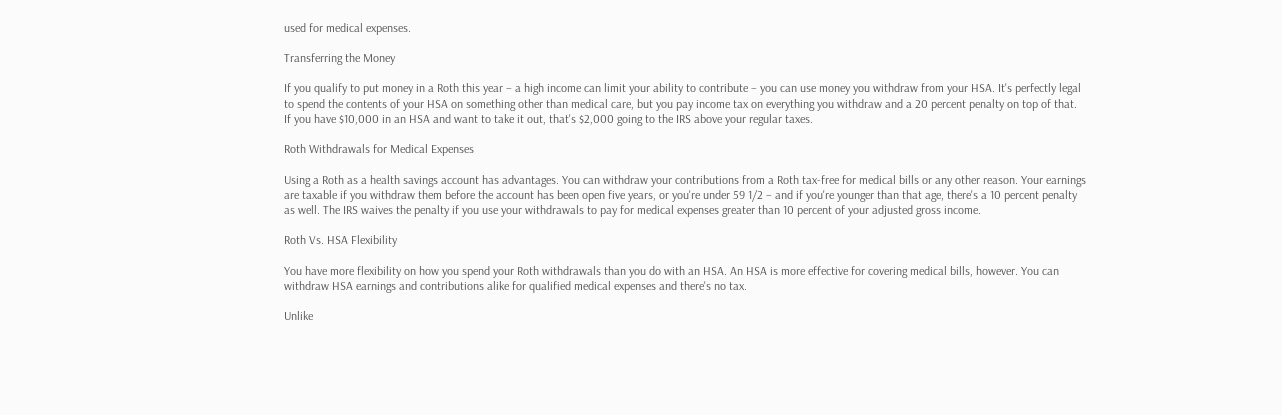used for medical expenses.

Transferring the Money

If you qualify to put money in a Roth this year – a high income can limit your ability to contribute – you can use money you withdraw from your HSA. It's perfectly legal to spend the contents of your HSA on something other than medical care, but you pay income tax on everything you withdraw and a 20 percent penalty on top of that. If you have $10,000 in an HSA and want to take it out, that's $2,000 going to the IRS above your regular taxes.

Roth Withdrawals for Medical Expenses

Using a Roth as a health savings account has advantages. You can withdraw your contributions from a Roth tax-free for medical bills or any other reason. Your earnings are taxable if you withdraw them before the account has been open five years, or you're under 59 1/2 – and if you're younger than that age, there's a 10 percent penalty as well. The IRS waives the penalty if you use your withdrawals to pay for medical expenses greater than 10 percent of your adjusted gross income.

Roth Vs. HSA Flexibility

You have more flexibility on how you spend your Roth withdrawals than you do with an HSA. An HSA is more effective for covering medical bills, however. You can withdraw HSA earnings and contributions alike for qualified medical expenses and there's no tax.

Unlike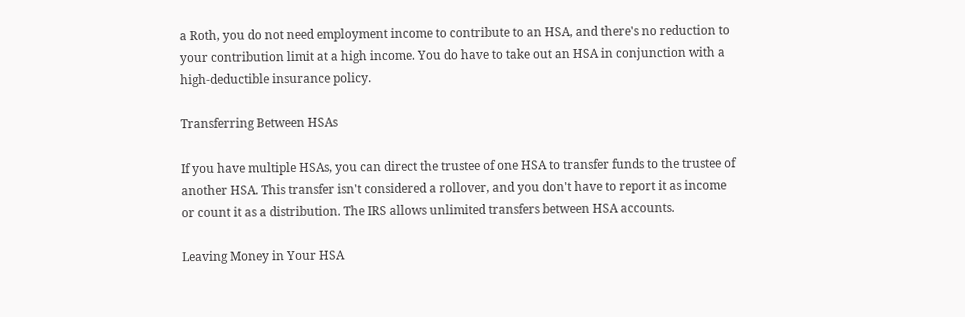a Roth, you do not need employment income to contribute to an HSA, and there's no reduction to your contribution limit at a high income. You do have to take out an HSA in conjunction with a high-deductible insurance policy.

Transferring Between HSAs

If you have multiple HSAs, you can direct the trustee of one HSA to transfer funds to the trustee of another HSA. This transfer isn't considered a rollover, and you don't have to report it as income or count it as a distribution. The IRS allows unlimited transfers between HSA accounts.

Leaving Money in Your HSA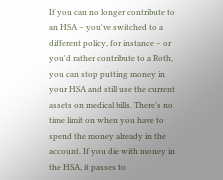If you can no longer contribute to an HSA – you've switched to a different policy, for instance – or you'd rather contribute to a Roth, you can stop putting money in your HSA and still use the current assets on medical bills. There's no time limit on when you have to spend the money already in the account. If you die with money in the HSA, it passes to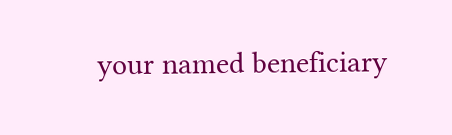your named beneficiary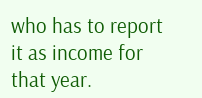who has to report it as income for that year.